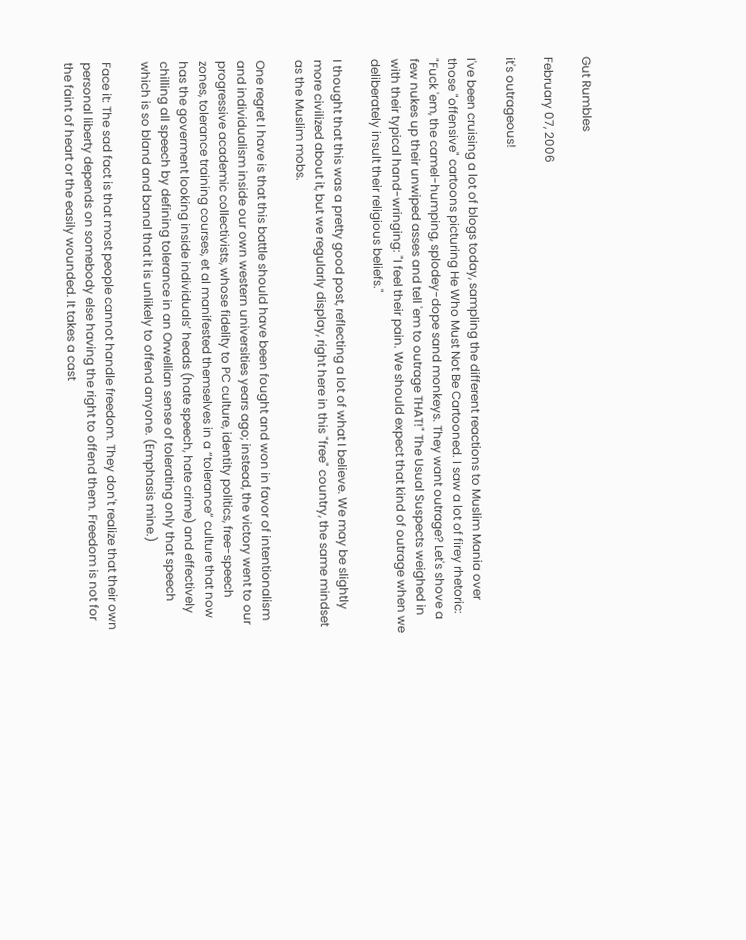Gut Rumbles

February 07, 2006

it's outrageous!

I've been cruising a lot of blogs today, sampling the different reactions to Muslim Mania over those "offensive" cartoons picturing He Who Must Not Be Cartooned. I saw a lot of firey rhetoric: "Fuck 'em, the camel-humping, splodey-dope sand monkeys. They want outrage? Let's shove a few nukes up their unwiped asses and tell 'em to outrage THAT!" The Usual Suspects weighed in with their typical hand-wringing: "I feel their pain. We should expect that kind of outrage when we deliberately insult their religious beliefs."

I thought that this was a pretty good post, reflecting a lot of what I believe. We may be slightly more civilized about it, but we regularly display, right here in this "free" country, the same mindset as the Muslim mobs.

One regret I have is that this battle should have been fought and won in favor of intentionalism and individualism inside our own western universities years ago; instead, the victory went to our progressive academic collectivists, whose fidelity to PC culture, identity politics, free-speech zones, tolerance training courses, et al manifested themselves in a “tolerance” culture that now has the goverment looking inside individuals’ heads (hate speech, hate crime) and effectively chilling all speech by defining tolerance in an Orwellian sense of tolerating only that speech which is so bland and banal that it is unlikely to offend anyone. (Emphasis mine.)

Face it: The sad fact is that most people cannot handle freedom. They don't realize that their own personal liberty depends on somebody else having the right to offend them. Freedom is not for the faint of heart or the easily wounded. It takes a cast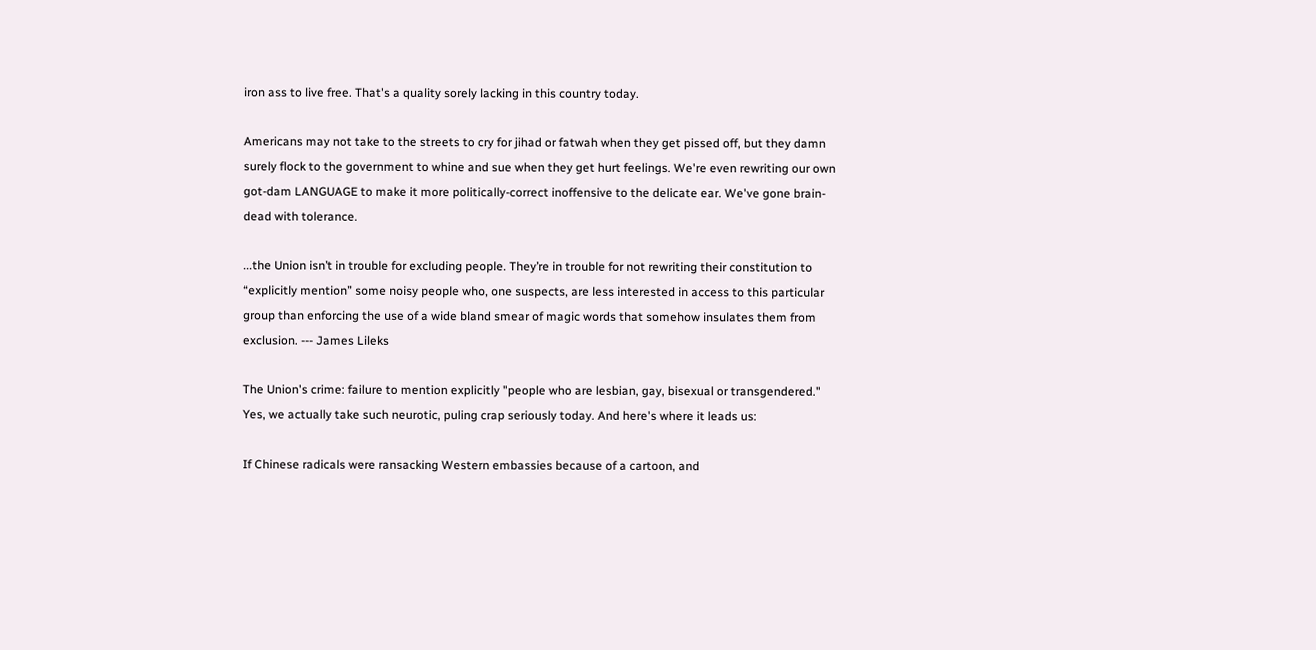iron ass to live free. That's a quality sorely lacking in this country today.

Americans may not take to the streets to cry for jihad or fatwah when they get pissed off, but they damn surely flock to the government to whine and sue when they get hurt feelings. We're even rewriting our own got-dam LANGUAGE to make it more politically-correct inoffensive to the delicate ear. We've gone brain-dead with tolerance.

...the Union isn’t in trouble for excluding people. They’re in trouble for not rewriting their constitution to “explicitly mention” some noisy people who, one suspects, are less interested in access to this particular group than enforcing the use of a wide bland smear of magic words that somehow insulates them from exclusion. --- James Lileks

The Union's crime: failure to mention explicitly "people who are lesbian, gay, bisexual or transgendered." Yes, we actually take such neurotic, puling crap seriously today. And here's where it leads us:

If Chinese radicals were ransacking Western embassies because of a cartoon, and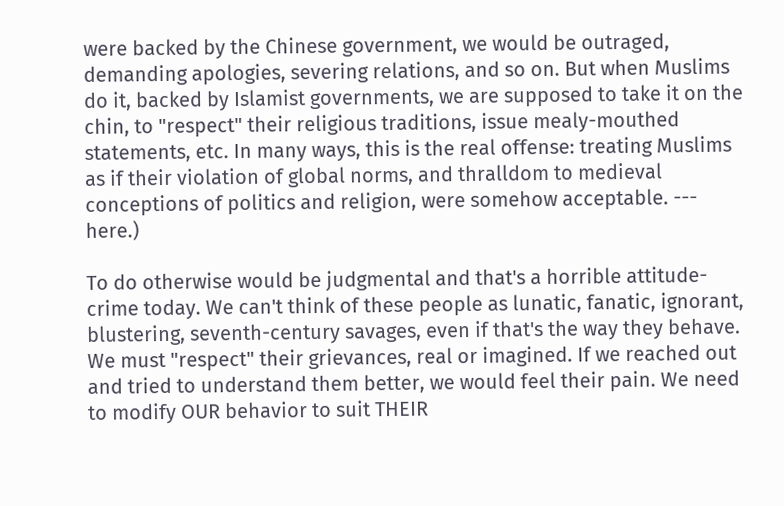were backed by the Chinese government, we would be outraged, demanding apologies, severing relations, and so on. But when Muslims do it, backed by Islamist governments, we are supposed to take it on the chin, to "respect" their religious traditions, issue mealy-mouthed statements, etc. In many ways, this is the real offense: treating Muslims as if their violation of global norms, and thralldom to medieval conceptions of politics and religion, were somehow acceptable. --- here.)

To do otherwise would be judgmental and that's a horrible attitude-crime today. We can't think of these people as lunatic, fanatic, ignorant, blustering, seventh-century savages, even if that's the way they behave. We must "respect" their grievances, real or imagined. If we reached out and tried to understand them better, we would feel their pain. We need to modify OUR behavior to suit THEIR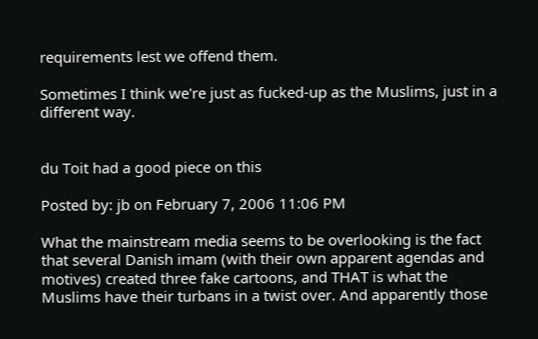requirements lest we offend them.

Sometimes I think we're just as fucked-up as the Muslims, just in a different way.


du Toit had a good piece on this

Posted by: jb on February 7, 2006 11:06 PM

What the mainstream media seems to be overlooking is the fact that several Danish imam (with their own apparent agendas and motives) created three fake cartoons, and THAT is what the Muslims have their turbans in a twist over. And apparently those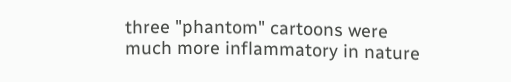three "phantom" cartoons were much more inflammatory in nature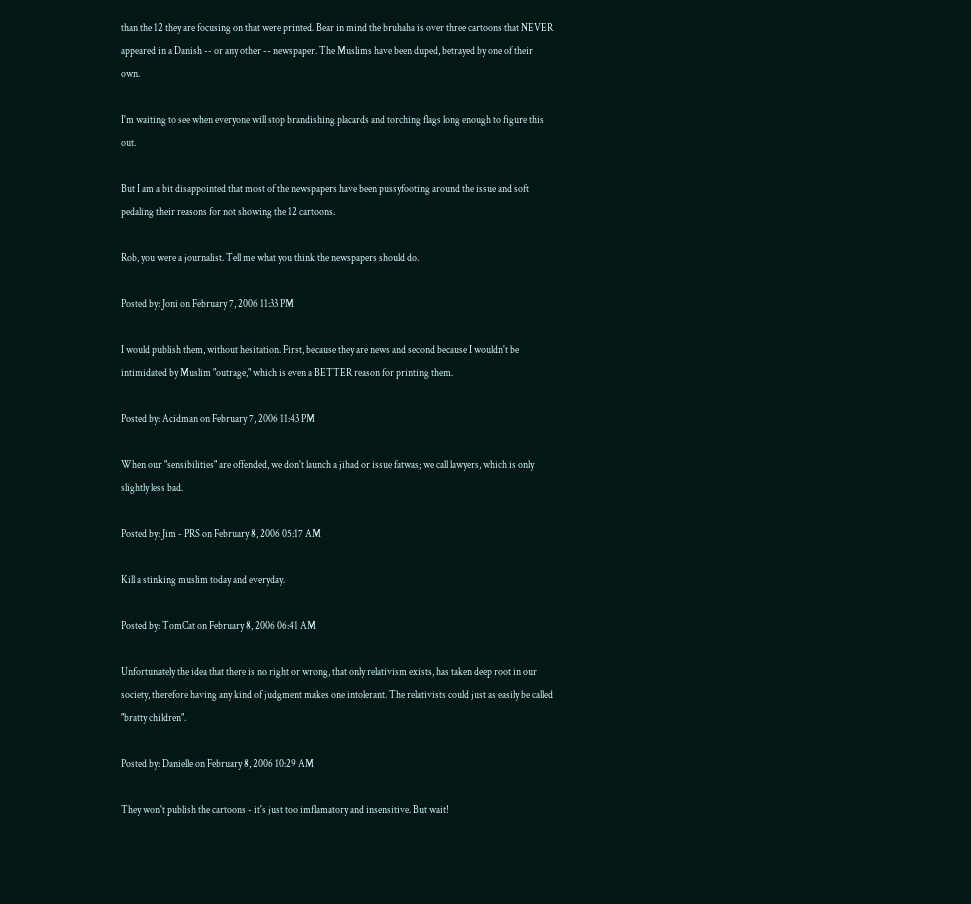than the 12 they are focusing on that were printed. Bear in mind the bruhaha is over three cartoons that NEVER appeared in a Danish -- or any other -- newspaper. The Muslims have been duped, betrayed by one of their own.

I'm waiting to see when everyone will stop brandishing placards and torching flags long enough to figure this out.

But I am a bit disappointed that most of the newspapers have been pussyfooting around the issue and soft pedaling their reasons for not showing the 12 cartoons.

Rob, you were a journalist. Tell me what you think the newspapers should do.

Posted by: Joni on February 7, 2006 11:33 PM

I would publish them, without hesitation. First, because they are news and second because I wouldn't be intimidated by Muslim "outrage," which is even a BETTER reason for printing them.

Posted by: Acidman on February 7, 2006 11:43 PM

When our "sensibilities" are offended, we don't launch a jihad or issue fatwas; we call lawyers, which is only slightly less bad.

Posted by: Jim - PRS on February 8, 2006 05:17 AM

Kill a stinking muslim today and everyday.

Posted by: TomCat on February 8, 2006 06:41 AM

Unfortunately the idea that there is no right or wrong, that only relativism exists, has taken deep root in our society, therefore having any kind of judgment makes one intolerant. The relativists could just as easily be called "bratty children".

Posted by: Danielle on February 8, 2006 10:29 AM

They won't publish the cartoons - it's just too imflamatory and insensitive. But wait!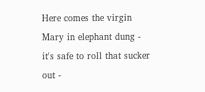Here comes the virgin Mary in elephant dung - it's safe to roll that sucker out -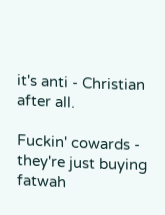it's anti - Christian after all.

Fuckin' cowards - they're just buying fatwah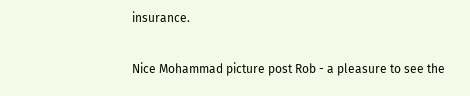insurance.

Nice Mohammad picture post Rob - a pleasure to see the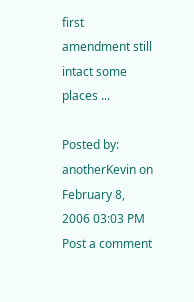first amendment still intact some places ...

Posted by: anotherKevin on February 8, 2006 03:03 PM
Post a comment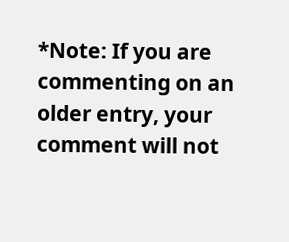*Note: If you are commenting on an older entry, your
comment will not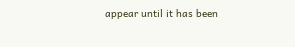appear until it has been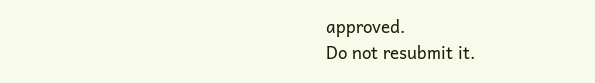approved.
Do not resubmit it.